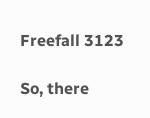Freefall 3123

So, there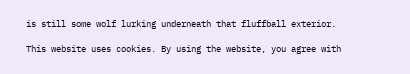is still some wolf lurking underneath that fluffball exterior.

This website uses cookies. By using the website, you agree with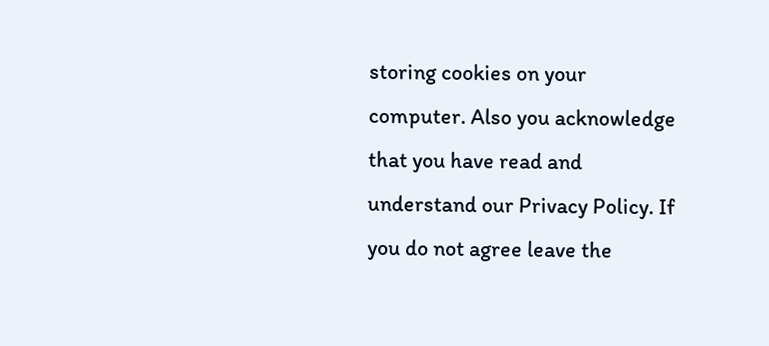storing cookies on your computer. Also you acknowledge that you have read and understand our Privacy Policy. If you do not agree leave the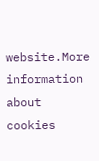website.More information about cookies